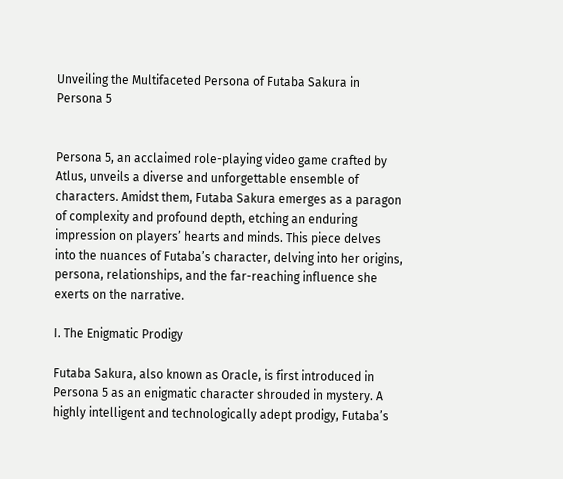Unveiling the Multifaceted Persona of Futaba Sakura in Persona 5


Persona 5, an acclaimed role-playing video game crafted by Atlus, unveils a diverse and unforgettable ensemble of characters. Amidst them, Futaba Sakura emerges as a paragon of complexity and profound depth, etching an enduring impression on players’ hearts and minds. This piece delves into the nuances of Futaba’s character, delving into her origins, persona, relationships, and the far-reaching influence she exerts on the narrative.

I. The Enigmatic Prodigy

Futaba Sakura, also known as Oracle, is first introduced in Persona 5 as an enigmatic character shrouded in mystery. A highly intelligent and technologically adept prodigy, Futaba’s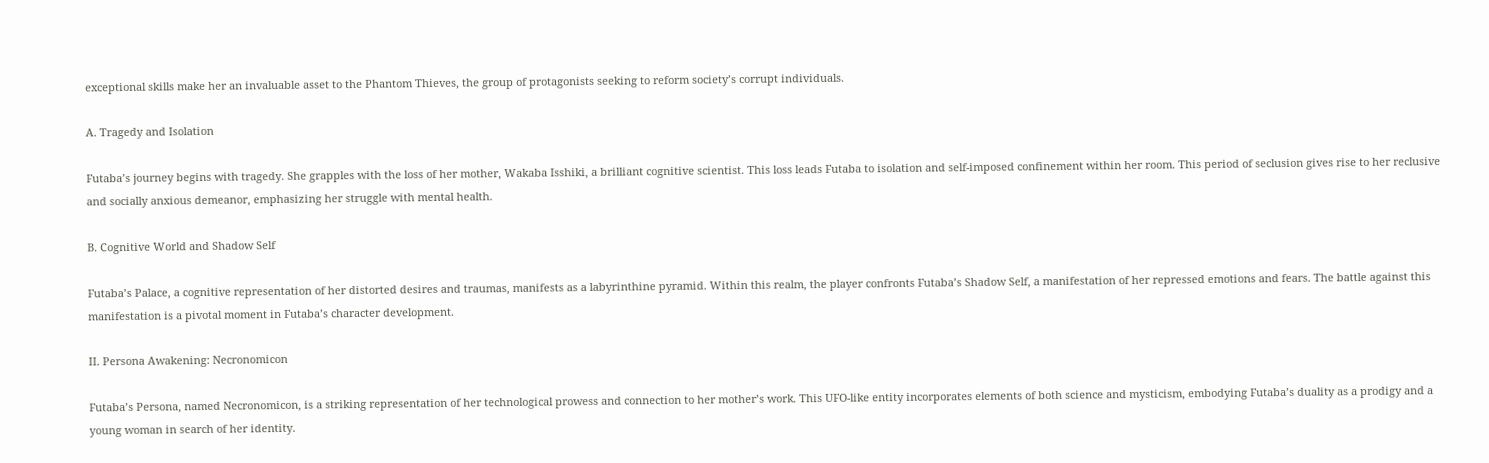exceptional skills make her an invaluable asset to the Phantom Thieves, the group of protagonists seeking to reform society’s corrupt individuals.

A. Tragedy and Isolation

Futaba’s journey begins with tragedy. She grapples with the loss of her mother, Wakaba Isshiki, a brilliant cognitive scientist. This loss leads Futaba to isolation and self-imposed confinement within her room. This period of seclusion gives rise to her reclusive and socially anxious demeanor, emphasizing her struggle with mental health.

B. Cognitive World and Shadow Self

Futaba’s Palace, a cognitive representation of her distorted desires and traumas, manifests as a labyrinthine pyramid. Within this realm, the player confronts Futaba’s Shadow Self, a manifestation of her repressed emotions and fears. The battle against this manifestation is a pivotal moment in Futaba’s character development.

II. Persona Awakening: Necronomicon

Futaba’s Persona, named Necronomicon, is a striking representation of her technological prowess and connection to her mother’s work. This UFO-like entity incorporates elements of both science and mysticism, embodying Futaba’s duality as a prodigy and a young woman in search of her identity.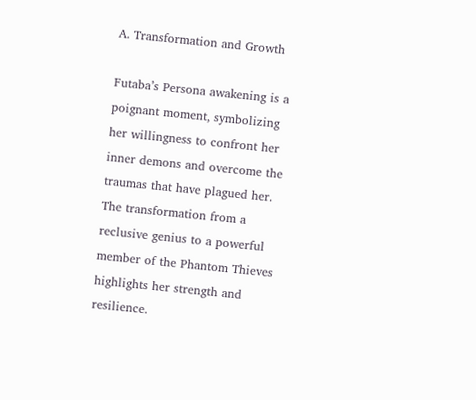A. Transformation and Growth

Futaba’s Persona awakening is a poignant moment, symbolizing her willingness to confront her inner demons and overcome the traumas that have plagued her. The transformation from a reclusive genius to a powerful member of the Phantom Thieves highlights her strength and resilience.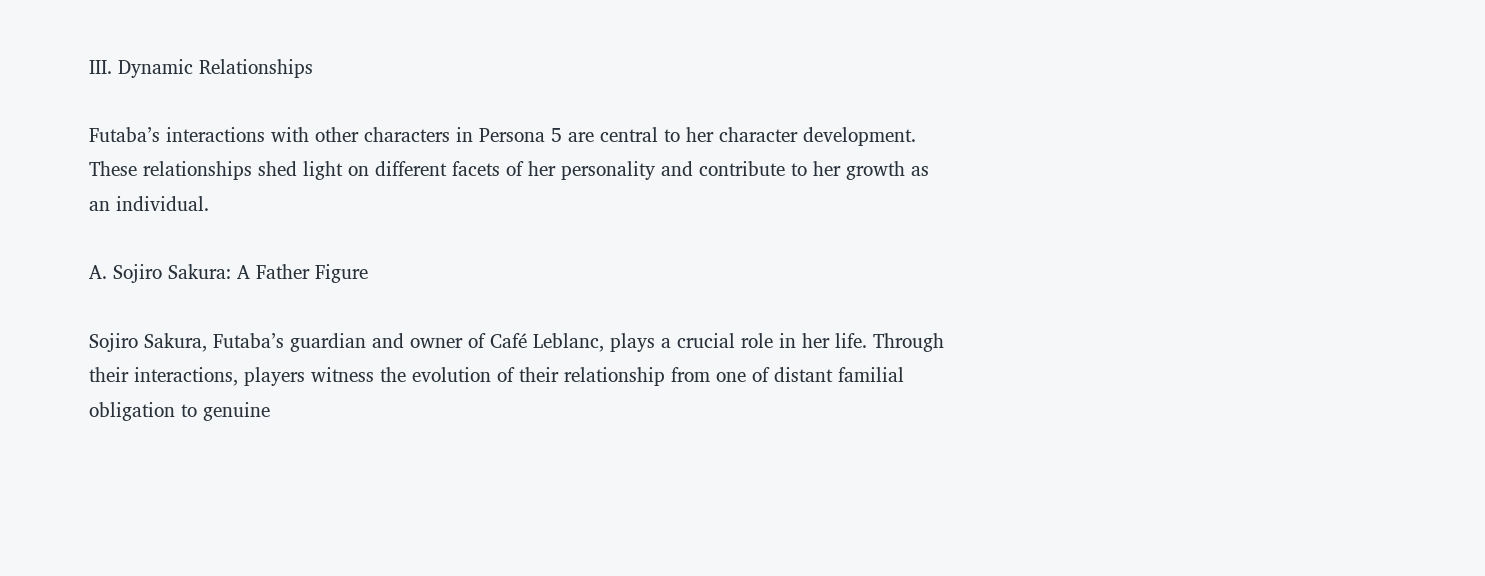III. Dynamic Relationships

Futaba’s interactions with other characters in Persona 5 are central to her character development. These relationships shed light on different facets of her personality and contribute to her growth as an individual.

A. Sojiro Sakura: A Father Figure

Sojiro Sakura, Futaba’s guardian and owner of Café Leblanc, plays a crucial role in her life. Through their interactions, players witness the evolution of their relationship from one of distant familial obligation to genuine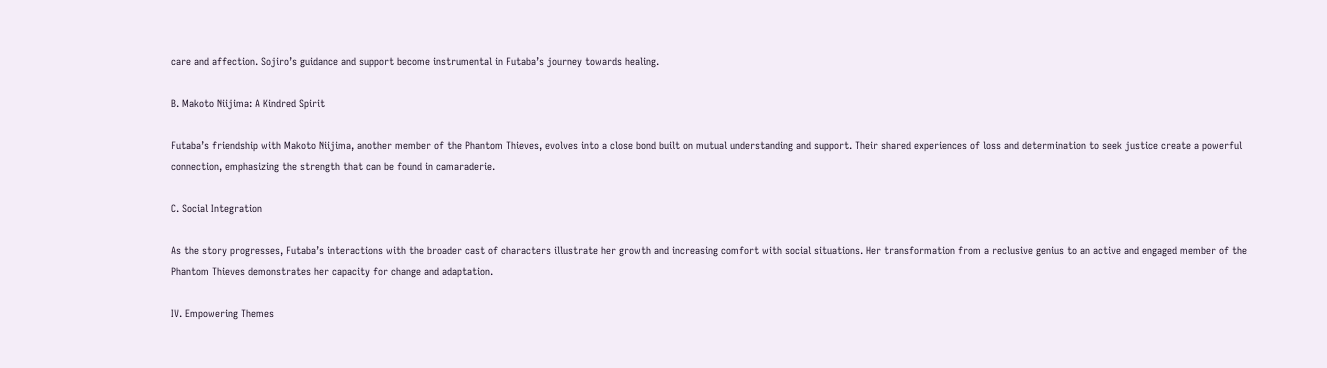care and affection. Sojiro’s guidance and support become instrumental in Futaba’s journey towards healing.

B. Makoto Niijima: A Kindred Spirit

Futaba’s friendship with Makoto Niijima, another member of the Phantom Thieves, evolves into a close bond built on mutual understanding and support. Their shared experiences of loss and determination to seek justice create a powerful connection, emphasizing the strength that can be found in camaraderie.

C. Social Integration

As the story progresses, Futaba’s interactions with the broader cast of characters illustrate her growth and increasing comfort with social situations. Her transformation from a reclusive genius to an active and engaged member of the Phantom Thieves demonstrates her capacity for change and adaptation.

IV. Empowering Themes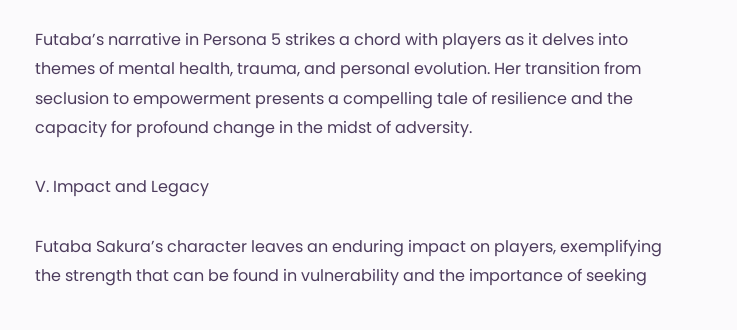Futaba’s narrative in Persona 5 strikes a chord with players as it delves into themes of mental health, trauma, and personal evolution. Her transition from seclusion to empowerment presents a compelling tale of resilience and the capacity for profound change in the midst of adversity.

V. Impact and Legacy

Futaba Sakura’s character leaves an enduring impact on players, exemplifying the strength that can be found in vulnerability and the importance of seeking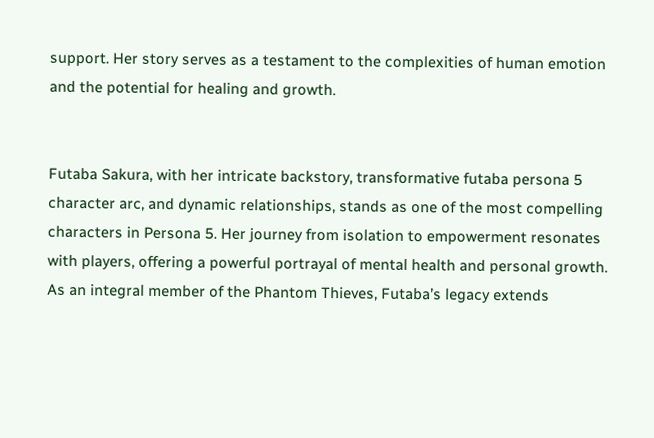support. Her story serves as a testament to the complexities of human emotion and the potential for healing and growth.


Futaba Sakura, with her intricate backstory, transformative futaba persona 5 character arc, and dynamic relationships, stands as one of the most compelling characters in Persona 5. Her journey from isolation to empowerment resonates with players, offering a powerful portrayal of mental health and personal growth. As an integral member of the Phantom Thieves, Futaba’s legacy extends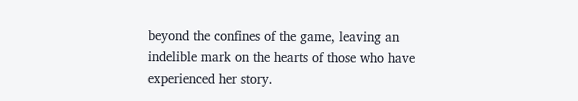beyond the confines of the game, leaving an indelible mark on the hearts of those who have experienced her story.